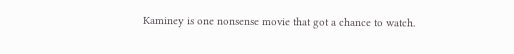Kaminey is one nonsense movie that got a chance to watch.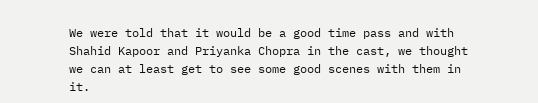We were told that it would be a good time pass and with Shahid Kapoor and Priyanka Chopra in the cast, we thought we can at least get to see some good scenes with them in it.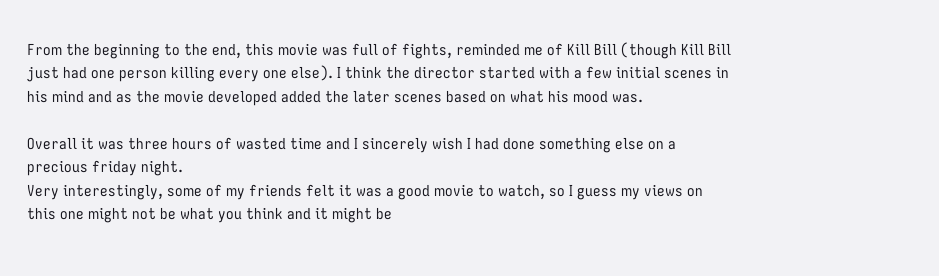From the beginning to the end, this movie was full of fights, reminded me of Kill Bill (though Kill Bill just had one person killing every one else). I think the director started with a few initial scenes in his mind and as the movie developed added the later scenes based on what his mood was.

Overall it was three hours of wasted time and I sincerely wish I had done something else on a precious friday night.
Very interestingly, some of my friends felt it was a good movie to watch, so I guess my views on this one might not be what you think and it might be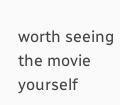worth seeing the movie yourself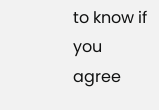to know if you agree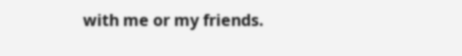with me or my friends.